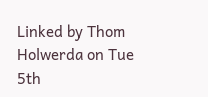Linked by Thom Holwerda on Tue 5th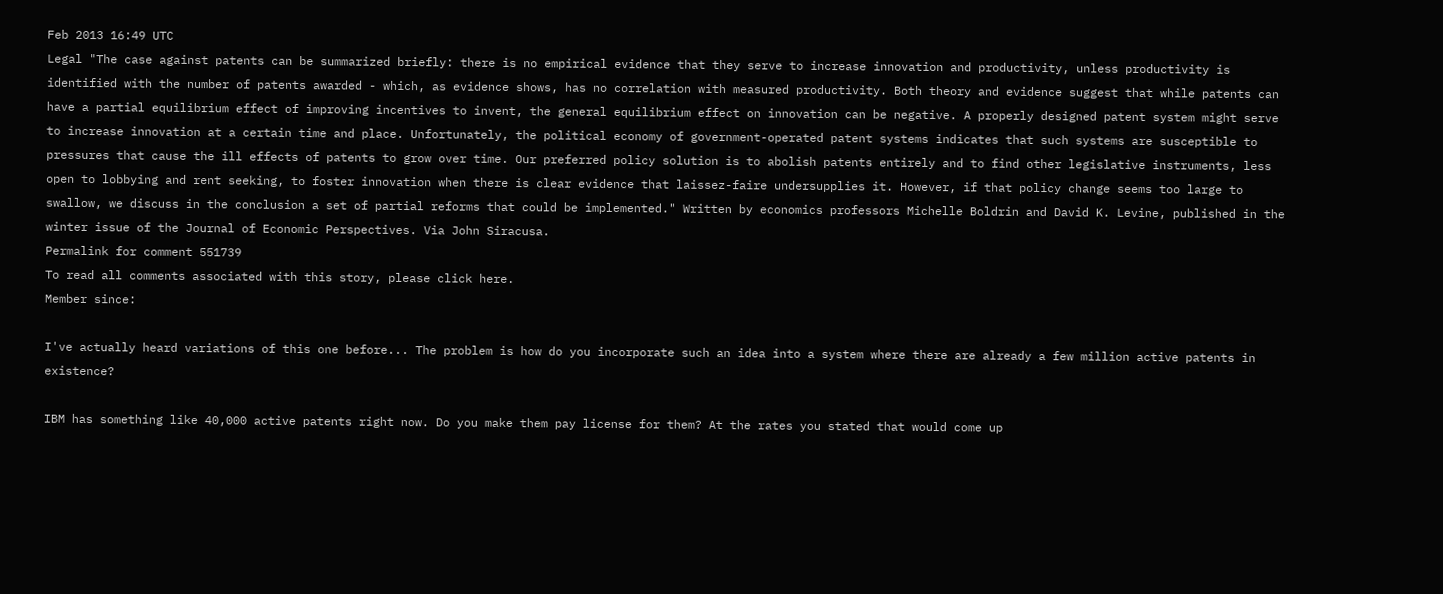Feb 2013 16:49 UTC
Legal "The case against patents can be summarized briefly: there is no empirical evidence that they serve to increase innovation and productivity, unless productivity is identified with the number of patents awarded - which, as evidence shows, has no correlation with measured productivity. Both theory and evidence suggest that while patents can have a partial equilibrium effect of improving incentives to invent, the general equilibrium effect on innovation can be negative. A properly designed patent system might serve to increase innovation at a certain time and place. Unfortunately, the political economy of government-operated patent systems indicates that such systems are susceptible to pressures that cause the ill effects of patents to grow over time. Our preferred policy solution is to abolish patents entirely and to find other legislative instruments, less open to lobbying and rent seeking, to foster innovation when there is clear evidence that laissez-faire undersupplies it. However, if that policy change seems too large to swallow, we discuss in the conclusion a set of partial reforms that could be implemented." Written by economics professors Michelle Boldrin and David K. Levine, published in the winter issue of the Journal of Economic Perspectives. Via John Siracusa.
Permalink for comment 551739
To read all comments associated with this story, please click here.
Member since:

I've actually heard variations of this one before... The problem is how do you incorporate such an idea into a system where there are already a few million active patents in existence?

IBM has something like 40,000 active patents right now. Do you make them pay license for them? At the rates you stated that would come up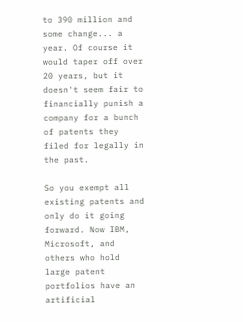to 390 million and some change... a year. Of course it would taper off over 20 years, but it doesn't seem fair to financially punish a company for a bunch of patents they filed for legally in the past.

So you exempt all existing patents and only do it going forward. Now IBM, Microsoft, and others who hold large patent portfolios have an artificial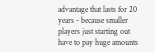advantage that lasts for 20 years - because smaller players just starting out have to pay huge amounts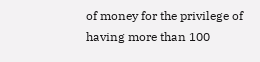of money for the privilege of having more than 100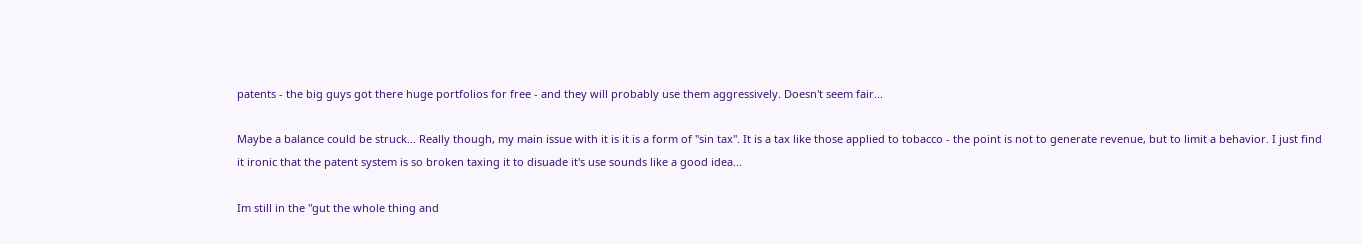patents - the big guys got there huge portfolios for free - and they will probably use them aggressively. Doesn't seem fair...

Maybe a balance could be struck... Really though, my main issue with it is it is a form of "sin tax". It is a tax like those applied to tobacco - the point is not to generate revenue, but to limit a behavior. I just find it ironic that the patent system is so broken taxing it to disuade it's use sounds like a good idea...

Im still in the "gut the whole thing and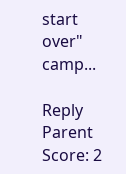start over" camp...

Reply Parent Score: 2